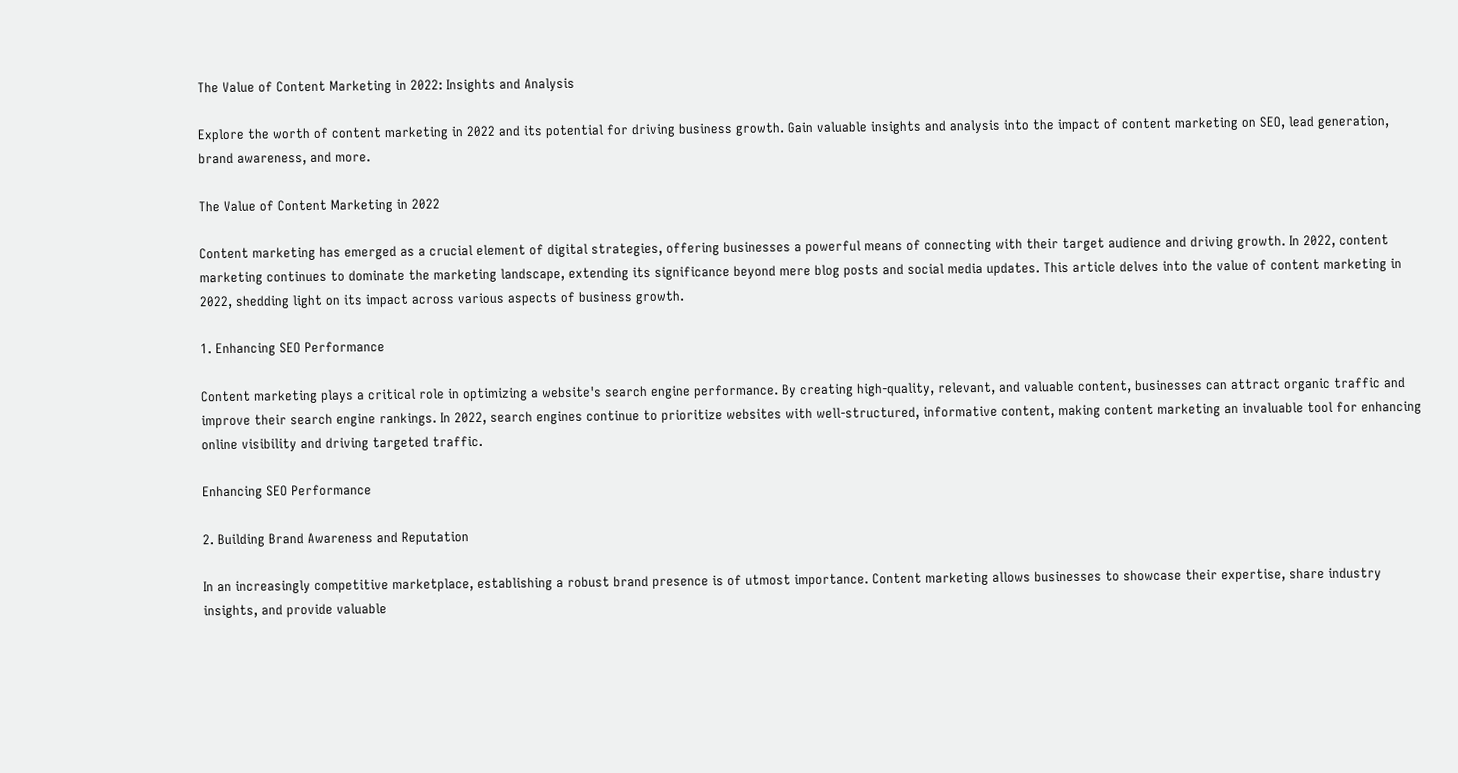The Value of Content Marketing in 2022: Insights and Analysis

Explore the worth of content marketing in 2022 and its potential for driving business growth. Gain valuable insights and analysis into the impact of content marketing on SEO, lead generation, brand awareness, and more.

The Value of Content Marketing in 2022

Content marketing has emerged as a crucial element of digital strategies, offering businesses a powerful means of connecting with their target audience and driving growth. In 2022, content marketing continues to dominate the marketing landscape, extending its significance beyond mere blog posts and social media updates. This article delves into the value of content marketing in 2022, shedding light on its impact across various aspects of business growth.

1. Enhancing SEO Performance

Content marketing plays a critical role in optimizing a website's search engine performance. By creating high-quality, relevant, and valuable content, businesses can attract organic traffic and improve their search engine rankings. In 2022, search engines continue to prioritize websites with well-structured, informative content, making content marketing an invaluable tool for enhancing online visibility and driving targeted traffic.

Enhancing SEO Performance

2. Building Brand Awareness and Reputation

In an increasingly competitive marketplace, establishing a robust brand presence is of utmost importance. Content marketing allows businesses to showcase their expertise, share industry insights, and provide valuable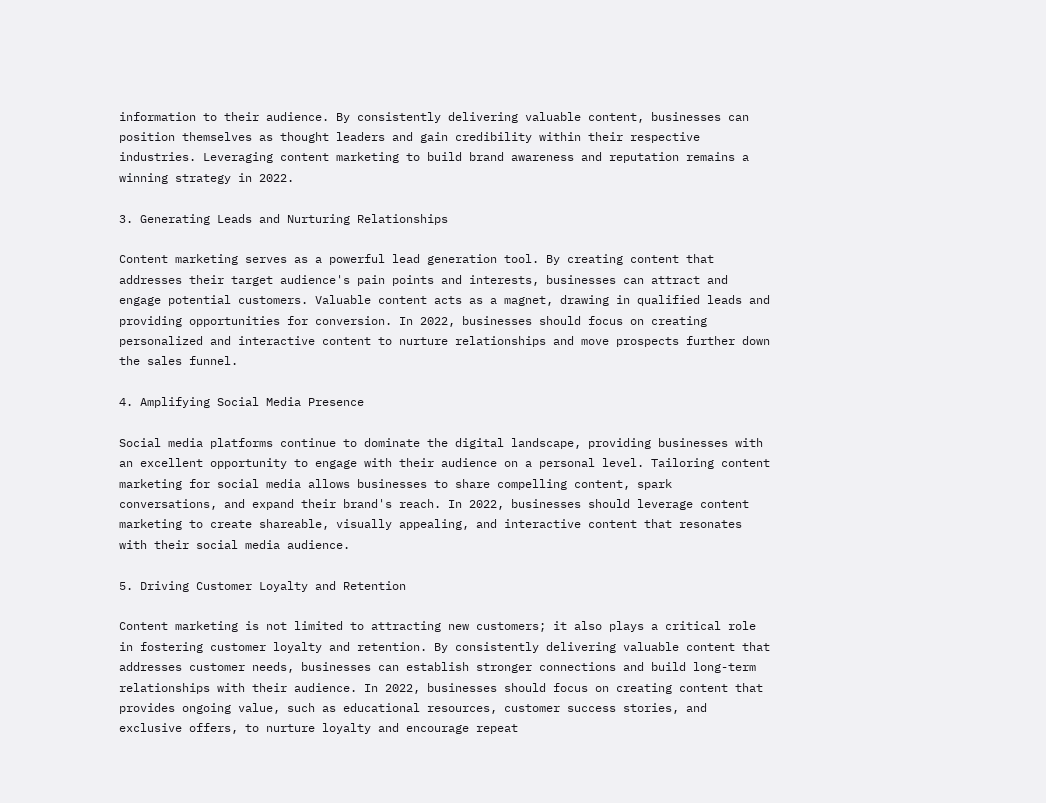information to their audience. By consistently delivering valuable content, businesses can position themselves as thought leaders and gain credibility within their respective industries. Leveraging content marketing to build brand awareness and reputation remains a winning strategy in 2022.

3. Generating Leads and Nurturing Relationships

Content marketing serves as a powerful lead generation tool. By creating content that addresses their target audience's pain points and interests, businesses can attract and engage potential customers. Valuable content acts as a magnet, drawing in qualified leads and providing opportunities for conversion. In 2022, businesses should focus on creating personalized and interactive content to nurture relationships and move prospects further down the sales funnel.

4. Amplifying Social Media Presence

Social media platforms continue to dominate the digital landscape, providing businesses with an excellent opportunity to engage with their audience on a personal level. Tailoring content marketing for social media allows businesses to share compelling content, spark conversations, and expand their brand's reach. In 2022, businesses should leverage content marketing to create shareable, visually appealing, and interactive content that resonates with their social media audience.

5. Driving Customer Loyalty and Retention

Content marketing is not limited to attracting new customers; it also plays a critical role in fostering customer loyalty and retention. By consistently delivering valuable content that addresses customer needs, businesses can establish stronger connections and build long-term relationships with their audience. In 2022, businesses should focus on creating content that provides ongoing value, such as educational resources, customer success stories, and exclusive offers, to nurture loyalty and encourage repeat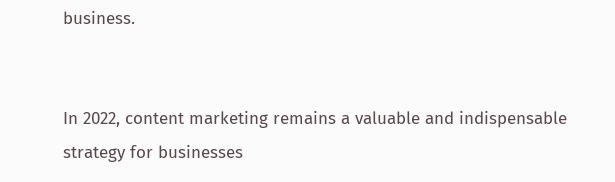business.


In 2022, content marketing remains a valuable and indispensable strategy for businesses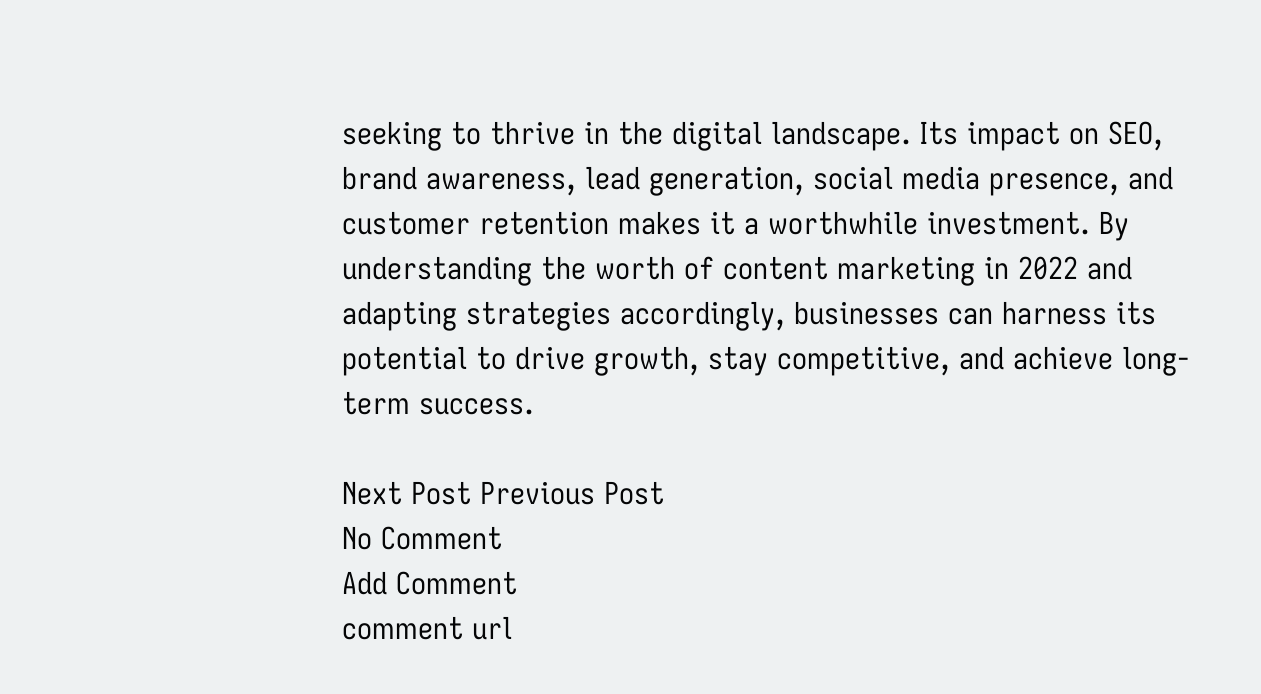seeking to thrive in the digital landscape. Its impact on SEO, brand awareness, lead generation, social media presence, and customer retention makes it a worthwhile investment. By understanding the worth of content marketing in 2022 and adapting strategies accordingly, businesses can harness its potential to drive growth, stay competitive, and achieve long-term success.

Next Post Previous Post
No Comment
Add Comment
comment url